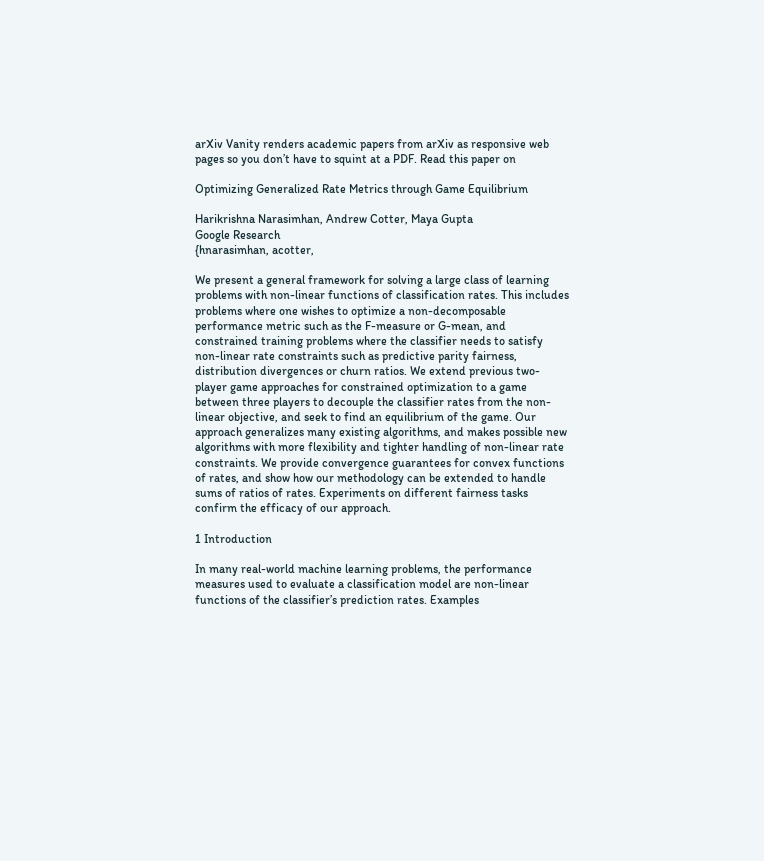arXiv Vanity renders academic papers from arXiv as responsive web pages so you don’t have to squint at a PDF. Read this paper on

Optimizing Generalized Rate Metrics through Game Equilibrium

Harikrishna Narasimhan, Andrew Cotter, Maya Gupta
Google Research
{hnarasimhan, acotter,

We present a general framework for solving a large class of learning problems with non-linear functions of classification rates. This includes problems where one wishes to optimize a non-decomposable performance metric such as the F-measure or G-mean, and constrained training problems where the classifier needs to satisfy non-linear rate constraints such as predictive parity fairness, distribution divergences or churn ratios. We extend previous two-player game approaches for constrained optimization to a game between three players to decouple the classifier rates from the non-linear objective, and seek to find an equilibrium of the game. Our approach generalizes many existing algorithms, and makes possible new algorithms with more flexibility and tighter handling of non-linear rate constraints. We provide convergence guarantees for convex functions of rates, and show how our methodology can be extended to handle sums of ratios of rates. Experiments on different fairness tasks confirm the efficacy of our approach.

1 Introduction

In many real-world machine learning problems, the performance measures used to evaluate a classification model are non-linear functions of the classifier’s prediction rates. Examples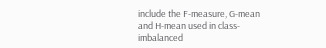include the F-measure, G-mean and H-mean used in class-imbalanced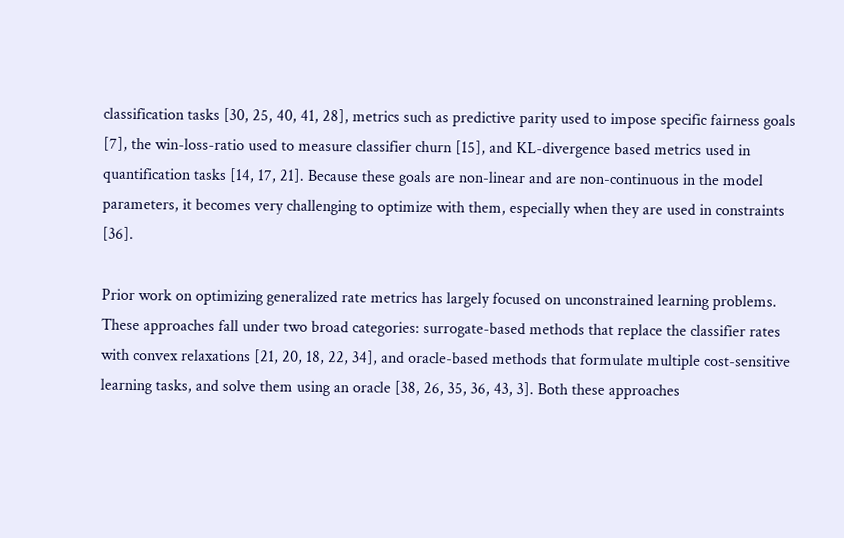classification tasks [30, 25, 40, 41, 28], metrics such as predictive parity used to impose specific fairness goals [7], the win-loss-ratio used to measure classifier churn [15], and KL-divergence based metrics used in quantification tasks [14, 17, 21]. Because these goals are non-linear and are non-continuous in the model parameters, it becomes very challenging to optimize with them, especially when they are used in constraints [36].

Prior work on optimizing generalized rate metrics has largely focused on unconstrained learning problems. These approaches fall under two broad categories: surrogate-based methods that replace the classifier rates with convex relaxations [21, 20, 18, 22, 34], and oracle-based methods that formulate multiple cost-sensitive learning tasks, and solve them using an oracle [38, 26, 35, 36, 43, 3]. Both these approaches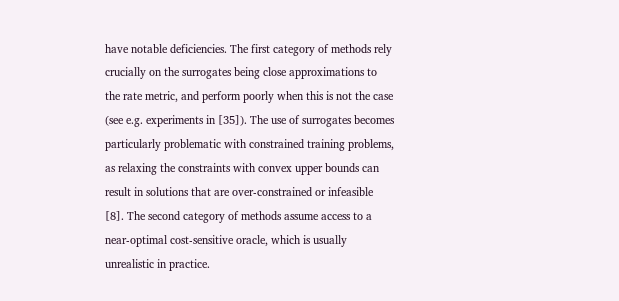have notable deficiencies. The first category of methods rely crucially on the surrogates being close approximations to the rate metric, and perform poorly when this is not the case (see e.g. experiments in [35]). The use of surrogates becomes particularly problematic with constrained training problems, as relaxing the constraints with convex upper bounds can result in solutions that are over-constrained or infeasible [8]. The second category of methods assume access to a near-optimal cost-sensitive oracle, which is usually unrealistic in practice.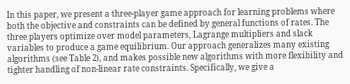In this paper, we present a three-player game approach for learning problems where both the objective and constraints can be defined by general functions of rates. The three players optimize over model parameters, Lagrange multipliers and slack variables to produce a game equilibrium. Our approach generalizes many existing algorithms (see Table 2), and makes possible new algorithms with more flexibility and tighter handling of non-linear rate constraints. Specifically, we give a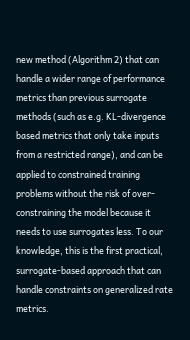new method (Algorithm 2) that can handle a wider range of performance metrics than previous surrogate methods (such as e.g. KL-divergence based metrics that only take inputs from a restricted range), and can be applied to constrained training problems without the risk of over-constraining the model because it needs to use surrogates less. To our knowledge, this is the first practical, surrogate-based approach that can handle constraints on generalized rate metrics.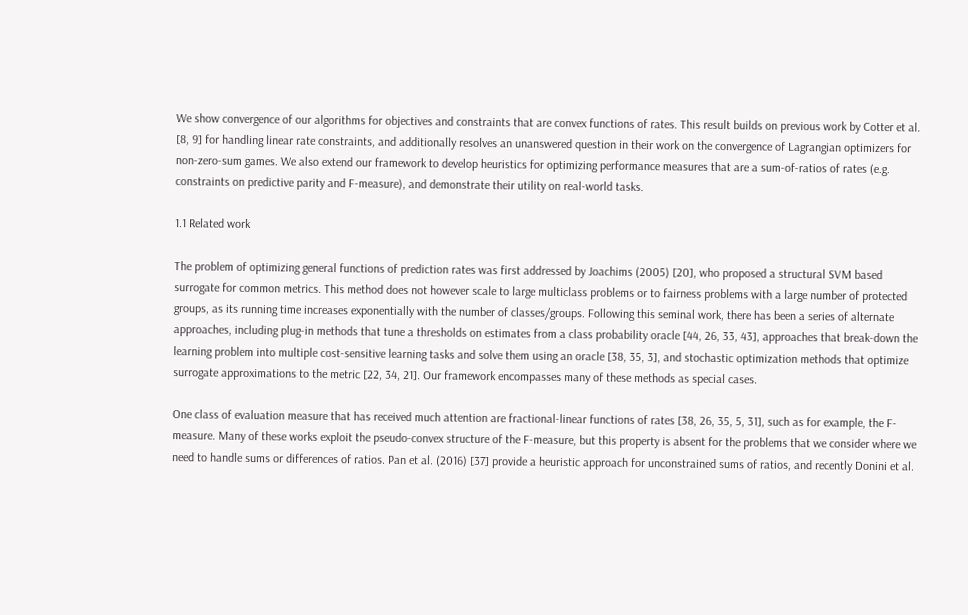We show convergence of our algorithms for objectives and constraints that are convex functions of rates. This result builds on previous work by Cotter et al. [8, 9] for handling linear rate constraints, and additionally resolves an unanswered question in their work on the convergence of Lagrangian optimizers for non-zero-sum games. We also extend our framework to develop heuristics for optimizing performance measures that are a sum-of-ratios of rates (e.g. constraints on predictive parity and F-measure), and demonstrate their utility on real-world tasks.

1.1 Related work

The problem of optimizing general functions of prediction rates was first addressed by Joachims (2005) [20], who proposed a structural SVM based surrogate for common metrics. This method does not however scale to large multiclass problems or to fairness problems with a large number of protected groups, as its running time increases exponentially with the number of classes/groups. Following this seminal work, there has been a series of alternate approaches, including plug-in methods that tune a thresholds on estimates from a class probability oracle [44, 26, 33, 43], approaches that break-down the learning problem into multiple cost-sensitive learning tasks and solve them using an oracle [38, 35, 3], and stochastic optimization methods that optimize surrogate approximations to the metric [22, 34, 21]. Our framework encompasses many of these methods as special cases.

One class of evaluation measure that has received much attention are fractional-linear functions of rates [38, 26, 35, 5, 31], such as for example, the F-measure. Many of these works exploit the pseudo-convex structure of the F-measure, but this property is absent for the problems that we consider where we need to handle sums or differences of ratios. Pan et al. (2016) [37] provide a heuristic approach for unconstrained sums of ratios, and recently Donini et al.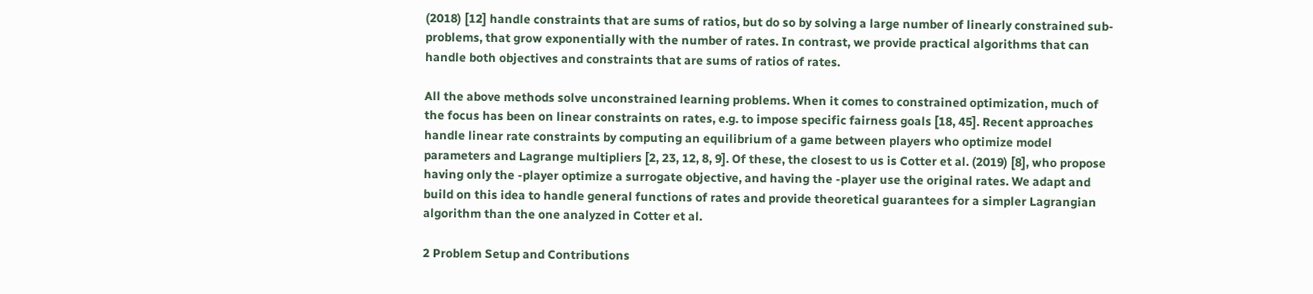(2018) [12] handle constraints that are sums of ratios, but do so by solving a large number of linearly constrained sub-problems, that grow exponentially with the number of rates. In contrast, we provide practical algorithms that can handle both objectives and constraints that are sums of ratios of rates.

All the above methods solve unconstrained learning problems. When it comes to constrained optimization, much of the focus has been on linear constraints on rates, e.g. to impose specific fairness goals [18, 45]. Recent approaches handle linear rate constraints by computing an equilibrium of a game between players who optimize model parameters and Lagrange multipliers [2, 23, 12, 8, 9]. Of these, the closest to us is Cotter et al. (2019) [8], who propose having only the -player optimize a surrogate objective, and having the -player use the original rates. We adapt and build on this idea to handle general functions of rates and provide theoretical guarantees for a simpler Lagrangian algorithm than the one analyzed in Cotter et al.

2 Problem Setup and Contributions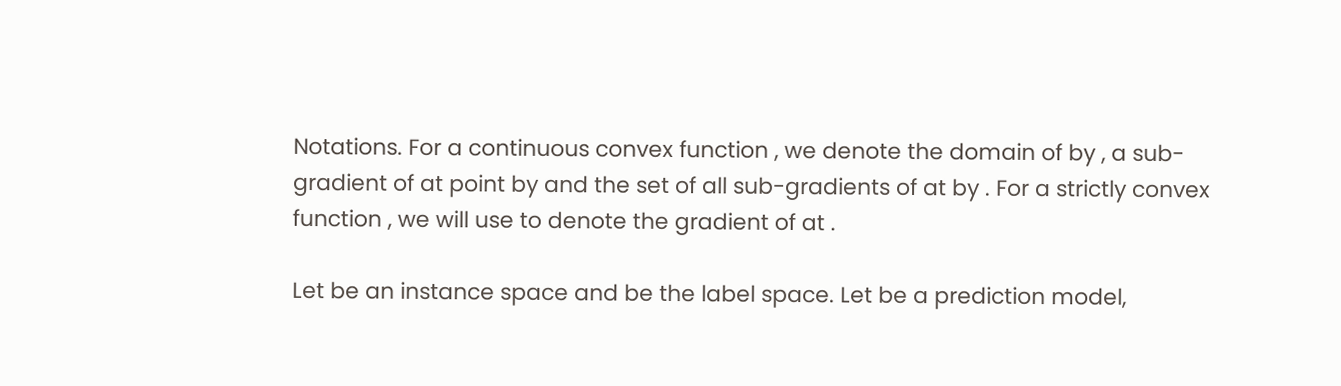Notations. For a continuous convex function , we denote the domain of by , a sub-gradient of at point by and the set of all sub-gradients of at by . For a strictly convex function , we will use to denote the gradient of at .

Let be an instance space and be the label space. Let be a prediction model,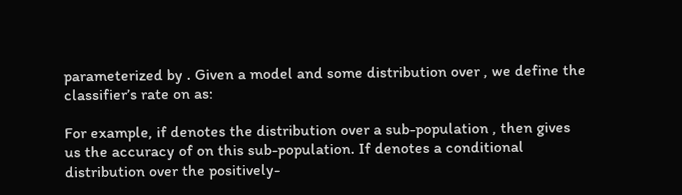parameterized by . Given a model and some distribution over , we define the classifier’s rate on as:

For example, if denotes the distribution over a sub-population , then gives us the accuracy of on this sub-population. If denotes a conditional distribution over the positively-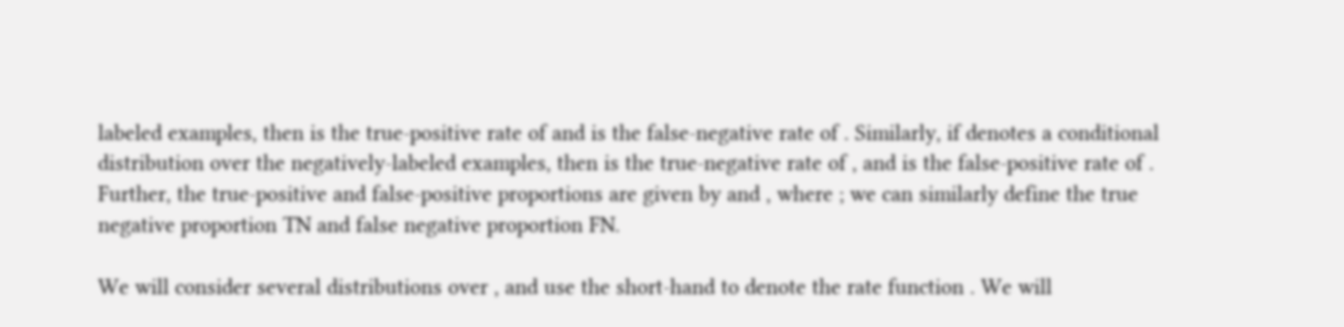labeled examples, then is the true-positive rate of and is the false-negative rate of . Similarly, if denotes a conditional distribution over the negatively-labeled examples, then is the true-negative rate of , and is the false-positive rate of . Further, the true-positive and false-positive proportions are given by and , where ; we can similarly define the true negative proportion TN and false negative proportion FN.

We will consider several distributions over , and use the short-hand to denote the rate function . We will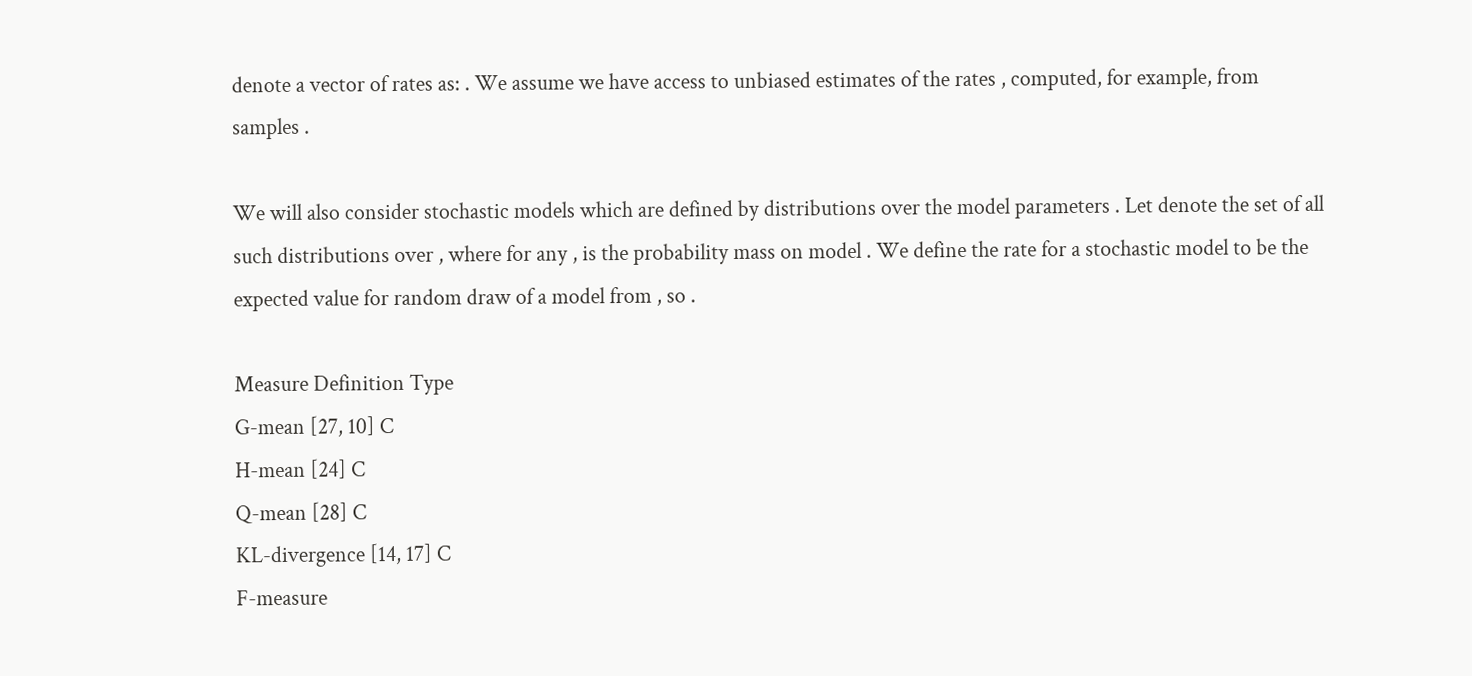denote a vector of rates as: . We assume we have access to unbiased estimates of the rates , computed, for example, from samples .

We will also consider stochastic models which are defined by distributions over the model parameters . Let denote the set of all such distributions over , where for any , is the probability mass on model . We define the rate for a stochastic model to be the expected value for random draw of a model from , so .

Measure Definition Type
G-mean [27, 10] C
H-mean [24] C
Q-mean [28] C
KL-divergence [14, 17] C
F-measure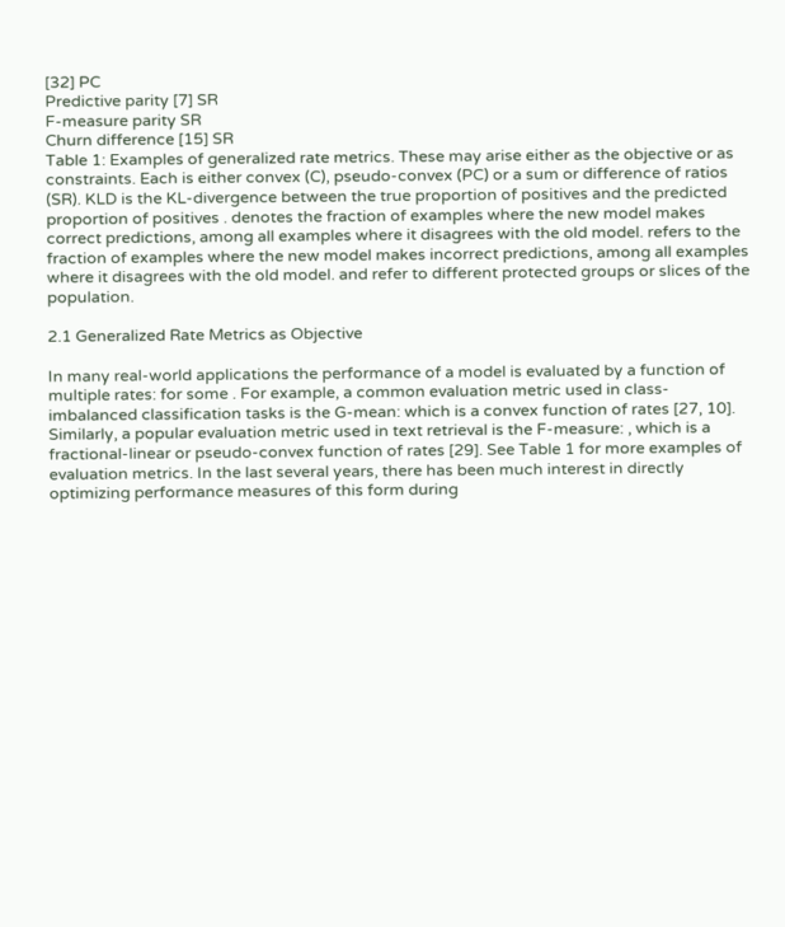[32] PC
Predictive parity [7] SR
F-measure parity SR
Churn difference [15] SR
Table 1: Examples of generalized rate metrics. These may arise either as the objective or as constraints. Each is either convex (C), pseudo-convex (PC) or a sum or difference of ratios (SR). KLD is the KL-divergence between the true proportion of positives and the predicted proportion of positives . denotes the fraction of examples where the new model makes correct predictions, among all examples where it disagrees with the old model. refers to the fraction of examples where the new model makes incorrect predictions, among all examples where it disagrees with the old model. and refer to different protected groups or slices of the population.

2.1 Generalized Rate Metrics as Objective

In many real-world applications the performance of a model is evaluated by a function of multiple rates: for some . For example, a common evaluation metric used in class-imbalanced classification tasks is the G-mean: which is a convex function of rates [27, 10]. Similarly, a popular evaluation metric used in text retrieval is the F-measure: , which is a fractional-linear or pseudo-convex function of rates [29]. See Table 1 for more examples of evaluation metrics. In the last several years, there has been much interest in directly optimizing performance measures of this form during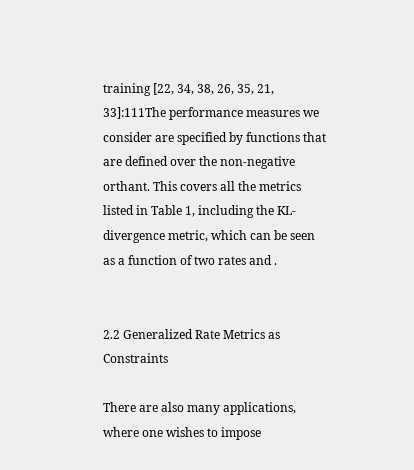training [22, 34, 38, 26, 35, 21, 33]:111The performance measures we consider are specified by functions that are defined over the non-negative orthant. This covers all the metrics listed in Table 1, including the KL-divergence metric, which can be seen as a function of two rates and .


2.2 Generalized Rate Metrics as Constraints

There are also many applications, where one wishes to impose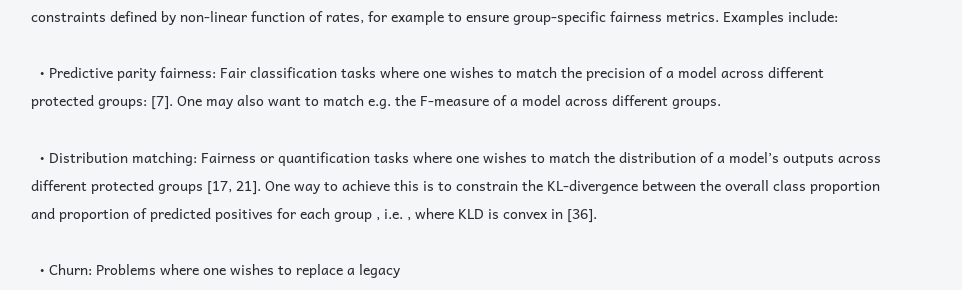constraints defined by non-linear function of rates, for example to ensure group-specific fairness metrics. Examples include:

  • Predictive parity fairness: Fair classification tasks where one wishes to match the precision of a model across different protected groups: [7]. One may also want to match e.g. the F-measure of a model across different groups.

  • Distribution matching: Fairness or quantification tasks where one wishes to match the distribution of a model’s outputs across different protected groups [17, 21]. One way to achieve this is to constrain the KL-divergence between the overall class proportion and proportion of predicted positives for each group , i.e. , where KLD is convex in [36].

  • Churn: Problems where one wishes to replace a legacy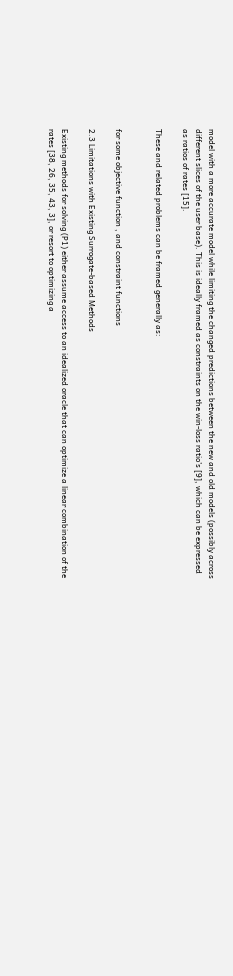model with a more accurate model while limiting the changed predictions between the new and old models (possibly across different slices of the user base). This is ideally framed as constraints on the win-loss ratio’s [9], which can be expressed as ratios of rates [15].

These and related problems can be framed generally as:


for some objective function , and constraint functions

2.3 Limitations with Existing Surrogate-based Methods

Existing methods for solving (P1) either assume access to an idealized oracle that can optimize a linear combination of the rates [38, 26, 35, 43, 3], or resort to optimizing a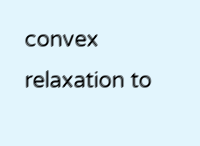convex relaxation to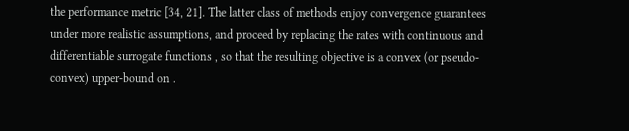the performance metric [34, 21]. The latter class of methods enjoy convergence guarantees under more realistic assumptions, and proceed by replacing the rates with continuous and differentiable surrogate functions , so that the resulting objective is a convex (or pseudo-convex) upper-bound on .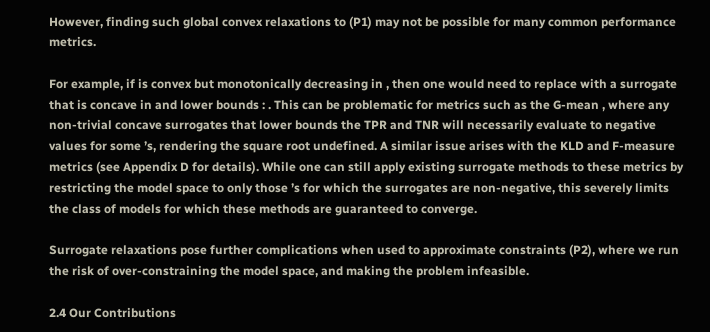However, finding such global convex relaxations to (P1) may not be possible for many common performance metrics.

For example, if is convex but monotonically decreasing in , then one would need to replace with a surrogate that is concave in and lower bounds : . This can be problematic for metrics such as the G-mean , where any non-trivial concave surrogates that lower bounds the TPR and TNR will necessarily evaluate to negative values for some ’s, rendering the square root undefined. A similar issue arises with the KLD and F-measure metrics (see Appendix D for details). While one can still apply existing surrogate methods to these metrics by restricting the model space to only those ’s for which the surrogates are non-negative, this severely limits the class of models for which these methods are guaranteed to converge.

Surrogate relaxations pose further complications when used to approximate constraints (P2), where we run the risk of over-constraining the model space, and making the problem infeasible.

2.4 Our Contributions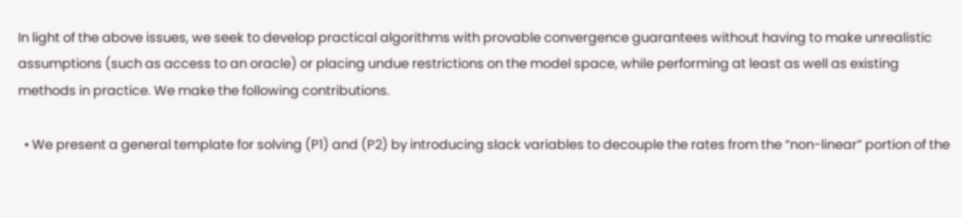In light of the above issues, we seek to develop practical algorithms with provable convergence guarantees without having to make unrealistic assumptions (such as access to an oracle) or placing undue restrictions on the model space, while performing at least as well as existing methods in practice. We make the following contributions.

  • We present a general template for solving (P1) and (P2) by introducing slack variables to decouple the rates from the “non-linear” portion of the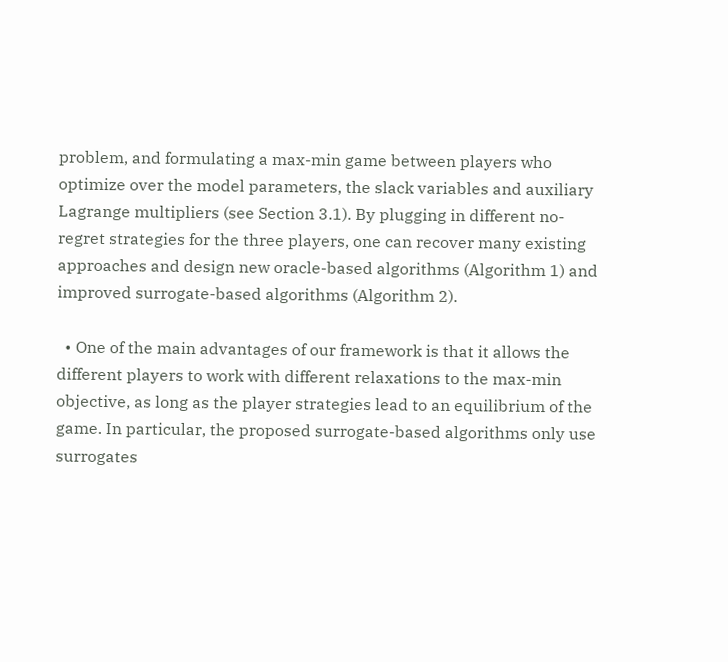problem, and formulating a max-min game between players who optimize over the model parameters, the slack variables and auxiliary Lagrange multipliers (see Section 3.1). By plugging in different no-regret strategies for the three players, one can recover many existing approaches and design new oracle-based algorithms (Algorithm 1) and improved surrogate-based algorithms (Algorithm 2).

  • One of the main advantages of our framework is that it allows the different players to work with different relaxations to the max-min objective, as long as the player strategies lead to an equilibrium of the game. In particular, the proposed surrogate-based algorithms only use surrogates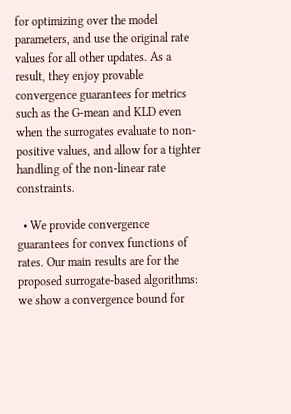for optimizing over the model parameters, and use the original rate values for all other updates. As a result, they enjoy provable convergence guarantees for metrics such as the G-mean and KLD even when the surrogates evaluate to non-positive values, and allow for a tighter handling of the non-linear rate constraints.

  • We provide convergence guarantees for convex functions of rates. Our main results are for the proposed surrogate-based algorithms: we show a convergence bound for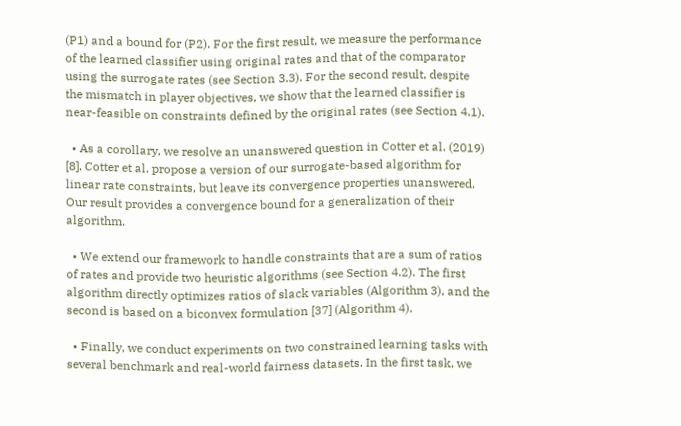(P1) and a bound for (P2). For the first result, we measure the performance of the learned classifier using original rates and that of the comparator using the surrogate rates (see Section 3.3). For the second result, despite the mismatch in player objectives, we show that the learned classifier is near-feasible on constraints defined by the original rates (see Section 4.1).

  • As a corollary, we resolve an unanswered question in Cotter et al. (2019) [8]. Cotter et al. propose a version of our surrogate-based algorithm for linear rate constraints, but leave its convergence properties unanswered. Our result provides a convergence bound for a generalization of their algorithm.

  • We extend our framework to handle constraints that are a sum of ratios of rates and provide two heuristic algorithms (see Section 4.2). The first algorithm directly optimizes ratios of slack variables (Algorithm 3), and the second is based on a biconvex formulation [37] (Algorithm 4).

  • Finally, we conduct experiments on two constrained learning tasks with several benchmark and real-world fairness datasets. In the first task, we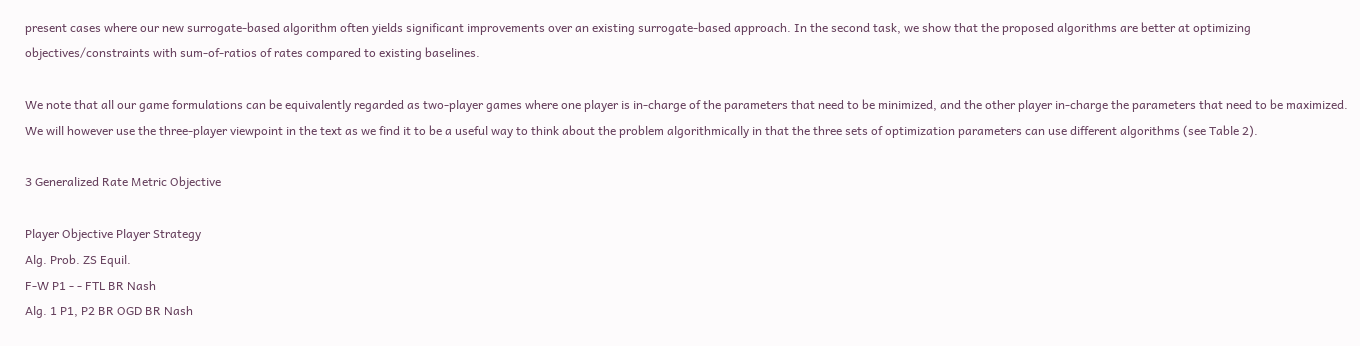present cases where our new surrogate-based algorithm often yields significant improvements over an existing surrogate-based approach. In the second task, we show that the proposed algorithms are better at optimizing objectives/constraints with sum-of-ratios of rates compared to existing baselines.

We note that all our game formulations can be equivalently regarded as two-player games where one player is in-charge of the parameters that need to be minimized, and the other player in-charge the parameters that need to be maximized. We will however use the three-player viewpoint in the text as we find it to be a useful way to think about the problem algorithmically in that the three sets of optimization parameters can use different algorithms (see Table 2).

3 Generalized Rate Metric Objective

Player Objective Player Strategy
Alg. Prob. ZS Equil.
F-W P1 - - FTL BR Nash
Alg. 1 P1, P2 BR OGD BR Nash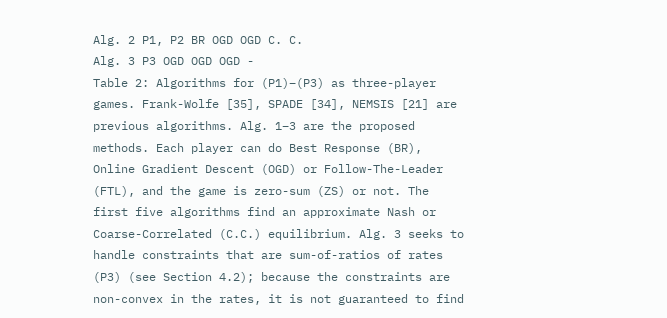Alg. 2 P1, P2 BR OGD OGD C. C.
Alg. 3 P3 OGD OGD OGD -
Table 2: Algorithms for (P1)–(P3) as three-player games. Frank-Wolfe [35], SPADE [34], NEMSIS [21] are previous algorithms. Alg. 1–3 are the proposed methods. Each player can do Best Response (BR), Online Gradient Descent (OGD) or Follow-The-Leader (FTL), and the game is zero-sum (ZS) or not. The first five algorithms find an approximate Nash or Coarse-Correlated (C.C.) equilibrium. Alg. 3 seeks to handle constraints that are sum-of-ratios of rates (P3) (see Section 4.2); because the constraints are non-convex in the rates, it is not guaranteed to find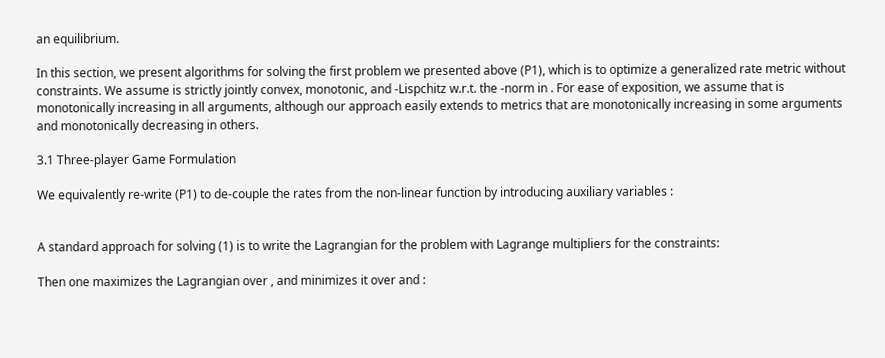an equilibrium.

In this section, we present algorithms for solving the first problem we presented above (P1), which is to optimize a generalized rate metric without constraints. We assume is strictly jointly convex, monotonic, and -Lispchitz w.r.t. the -norm in . For ease of exposition, we assume that is monotonically increasing in all arguments, although our approach easily extends to metrics that are monotonically increasing in some arguments and monotonically decreasing in others.

3.1 Three-player Game Formulation

We equivalently re-write (P1) to de-couple the rates from the non-linear function by introducing auxiliary variables :


A standard approach for solving (1) is to write the Lagrangian for the problem with Lagrange multipliers for the constraints:

Then one maximizes the Lagrangian over , and minimizes it over and :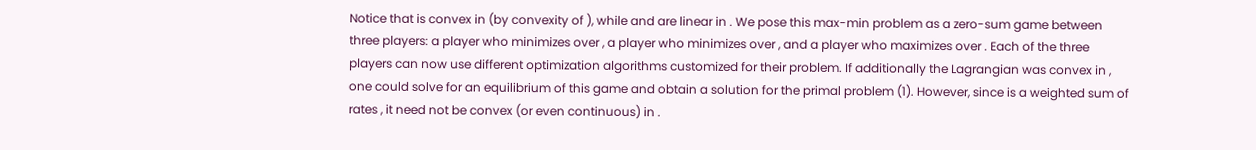Notice that is convex in (by convexity of ), while and are linear in . We pose this max-min problem as a zero-sum game between three players: a player who minimizes over , a player who minimizes over , and a player who maximizes over . Each of the three players can now use different optimization algorithms customized for their problem. If additionally the Lagrangian was convex in , one could solve for an equilibrium of this game and obtain a solution for the primal problem (1). However, since is a weighted sum of rates , it need not be convex (or even continuous) in .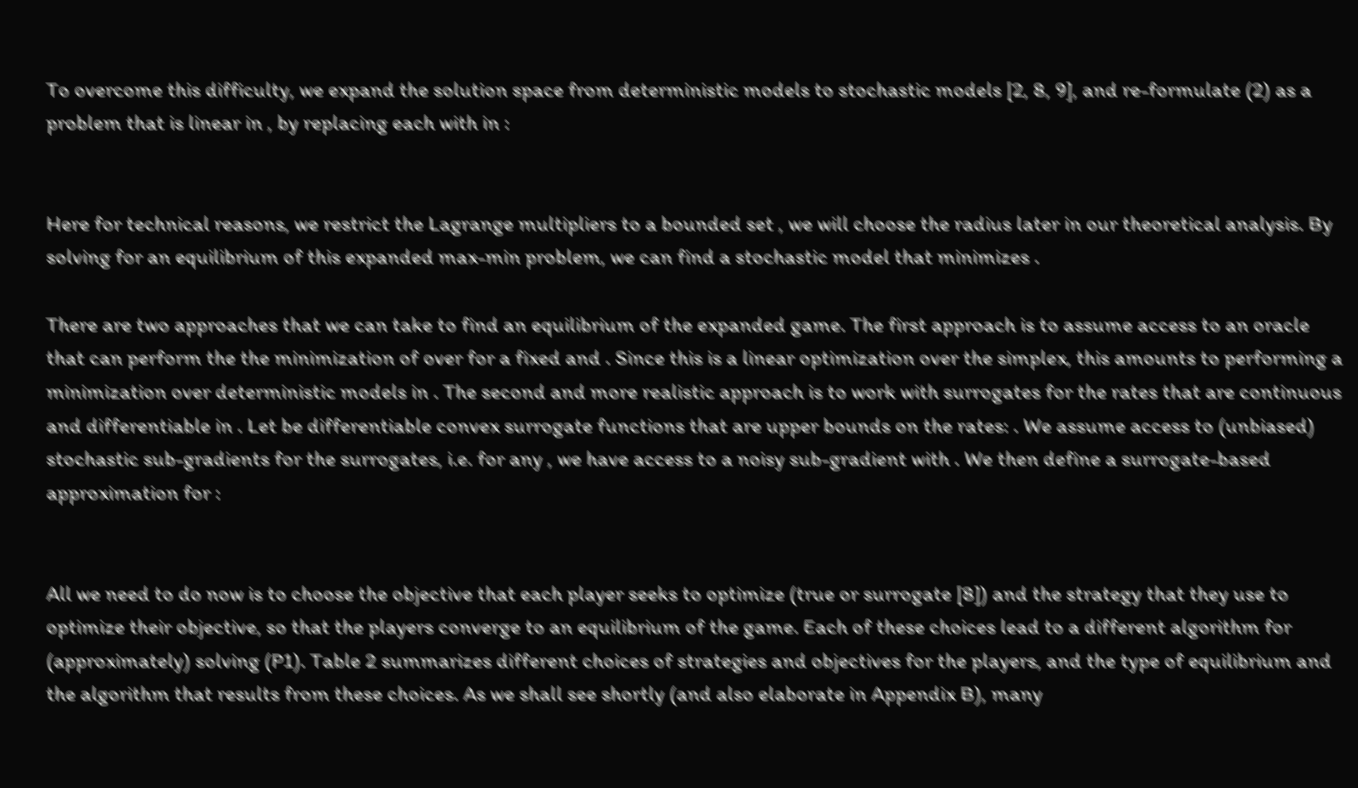To overcome this difficulty, we expand the solution space from deterministic models to stochastic models [2, 8, 9], and re-formulate (2) as a problem that is linear in , by replacing each with in :


Here for technical reasons, we restrict the Lagrange multipliers to a bounded set , we will choose the radius later in our theoretical analysis. By solving for an equilibrium of this expanded max-min problem, we can find a stochastic model that minimizes .

There are two approaches that we can take to find an equilibrium of the expanded game. The first approach is to assume access to an oracle that can perform the the minimization of over for a fixed and . Since this is a linear optimization over the simplex, this amounts to performing a minimization over deterministic models in . The second and more realistic approach is to work with surrogates for the rates that are continuous and differentiable in . Let be differentiable convex surrogate functions that are upper bounds on the rates: . We assume access to (unbiased) stochastic sub-gradients for the surrogates, i.e. for any , we have access to a noisy sub-gradient with . We then define a surrogate-based approximation for :


All we need to do now is to choose the objective that each player seeks to optimize (true or surrogate [8]) and the strategy that they use to optimize their objective, so that the players converge to an equilibrium of the game. Each of these choices lead to a different algorithm for (approximately) solving (P1). Table 2 summarizes different choices of strategies and objectives for the players, and the type of equilibrium and the algorithm that results from these choices. As we shall see shortly (and also elaborate in Appendix B), many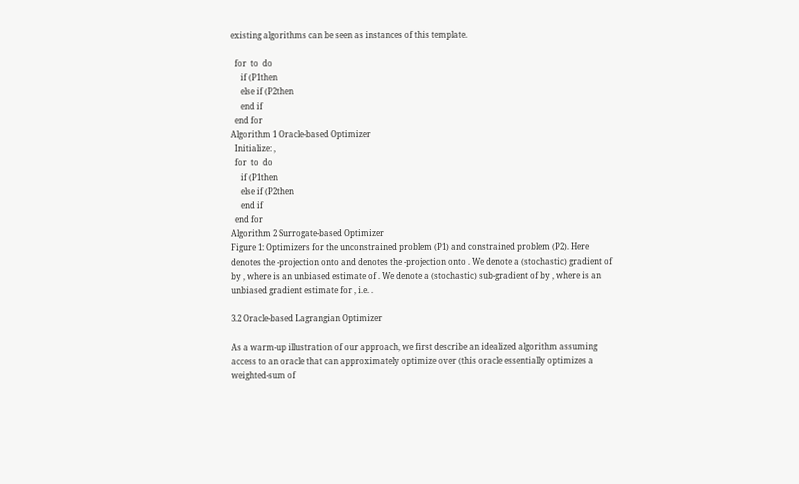existing algorithms can be seen as instances of this template.

  for  to  do
     if (P1then
     else if (P2then
     end if
  end for
Algorithm 1 Oracle-based Optimizer
  Initialize: ,
  for  to  do
     if (P1then
     else if (P2then
     end if
  end for
Algorithm 2 Surrogate-based Optimizer
Figure 1: Optimizers for the unconstrained problem (P1) and constrained problem (P2). Here denotes the -projection onto and denotes the -projection onto . We denote a (stochastic) gradient of by , where is an unbiased estimate of . We denote a (stochastic) sub-gradient of by , where is an unbiased gradient estimate for , i.e. .

3.2 Oracle-based Lagrangian Optimizer

As a warm-up illustration of our approach, we first describe an idealized algorithm assuming access to an oracle that can approximately optimize over (this oracle essentially optimizes a weighted-sum of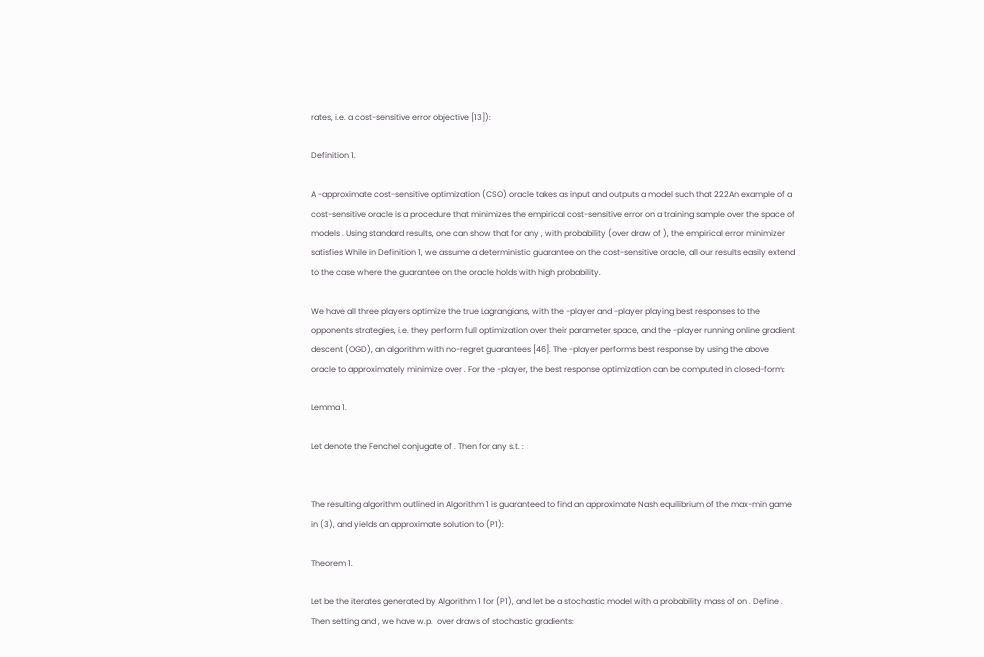rates, i.e. a cost-sensitive error objective [13]):

Definition 1.

A -approximate cost-sensitive optimization (CSO) oracle takes as input and outputs a model such that 222An example of a cost-sensitive oracle is a procedure that minimizes the empirical cost-sensitive error on a training sample over the space of models . Using standard results, one can show that for any , with probability (over draw of ), the empirical error minimizer satisfies While in Definition 1, we assume a deterministic guarantee on the cost-sensitive oracle, all our results easily extend to the case where the guarantee on the oracle holds with high probability.

We have all three players optimize the true Lagrangians, with the -player and -player playing best responses to the opponents strategies, i.e. they perform full optimization over their parameter space, and the -player running online gradient descent (OGD), an algorithm with no-regret guarantees [46]. The -player performs best response by using the above oracle to approximately minimize over . For the -player, the best response optimization can be computed in closed-form:

Lemma 1.

Let denote the Fenchel conjugate of . Then for any s.t. :


The resulting algorithm outlined in Algorithm 1 is guaranteed to find an approximate Nash equilibrium of the max-min game in (3), and yields an approximate solution to (P1):

Theorem 1.

Let be the iterates generated by Algorithm 1 for (P1), and let be a stochastic model with a probability mass of on . Define . Then setting and , we have w.p.  over draws of stochastic gradients: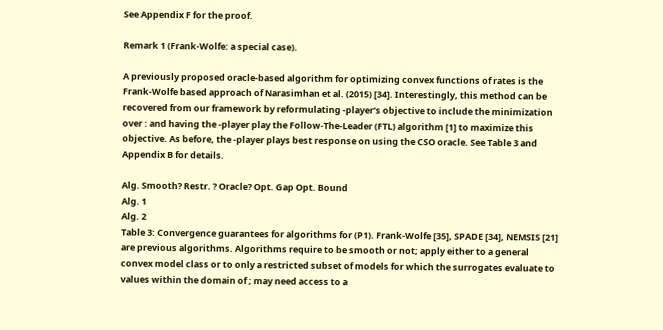See Appendix F for the proof.

Remark 1 (Frank-Wolfe: a special case).

A previously proposed oracle-based algorithm for optimizing convex functions of rates is the Frank-Wolfe based approach of Narasimhan et al. (2015) [34]. Interestingly, this method can be recovered from our framework by reformulating -player’s objective to include the minimization over : and having the -player play the Follow-The-Leader (FTL) algorithm [1] to maximize this objective. As before, the -player plays best response on using the CSO oracle. See Table 3 and Appendix B for details.

Alg. Smooth? Restr. ? Oracle? Opt. Gap Opt. Bound
Alg. 1
Alg. 2
Table 3: Convergence guarantees for algorithms for (P1). Frank-Wolfe [35], SPADE [34], NEMSIS [21] are previous algorithms. Algorithms require to be smooth or not; apply either to a general convex model class or to only a restricted subset of models for which the surrogates evaluate to values within the domain of ; may need access to a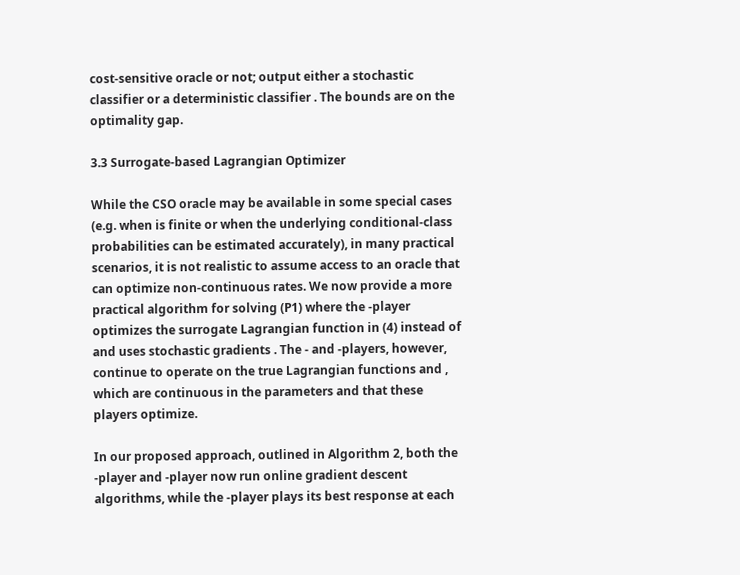cost-sensitive oracle or not; output either a stochastic classifier or a deterministic classifier . The bounds are on the optimality gap.

3.3 Surrogate-based Lagrangian Optimizer

While the CSO oracle may be available in some special cases (e.g. when is finite or when the underlying conditional-class probabilities can be estimated accurately), in many practical scenarios, it is not realistic to assume access to an oracle that can optimize non-continuous rates. We now provide a more practical algorithm for solving (P1) where the -player optimizes the surrogate Lagrangian function in (4) instead of and uses stochastic gradients . The - and -players, however, continue to operate on the true Lagrangian functions and , which are continuous in the parameters and that these players optimize.

In our proposed approach, outlined in Algorithm 2, both the -player and -player now run online gradient descent algorithms, while the -player plays its best response at each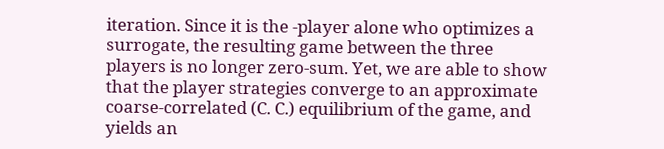iteration. Since it is the -player alone who optimizes a surrogate, the resulting game between the three players is no longer zero-sum. Yet, we are able to show that the player strategies converge to an approximate coarse-correlated (C. C.) equilibrium of the game, and yields an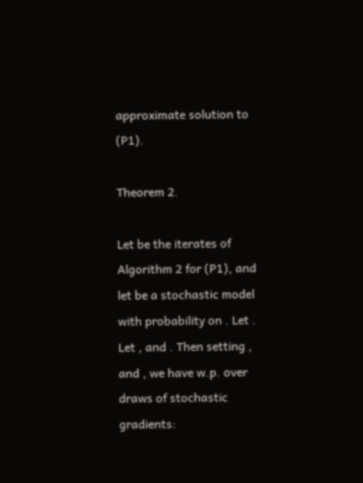approximate solution to (P1).

Theorem 2.

Let be the iterates of Algorithm 2 for (P1), and let be a stochastic model with probability on . Let . Let , and . Then setting , and , we have w.p. over draws of stochastic gradients: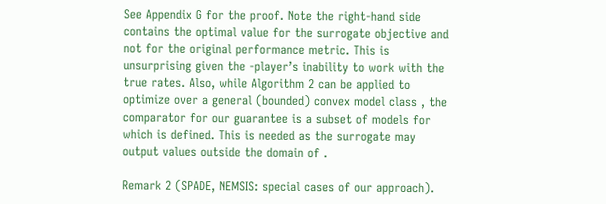See Appendix G for the proof. Note the right-hand side contains the optimal value for the surrogate objective and not for the original performance metric. This is unsurprising given the -player’s inability to work with the true rates. Also, while Algorithm 2 can be applied to optimize over a general (bounded) convex model class , the comparator for our guarantee is a subset of models for which is defined. This is needed as the surrogate may output values outside the domain of .

Remark 2 (SPADE, NEMSIS: special cases of our approach).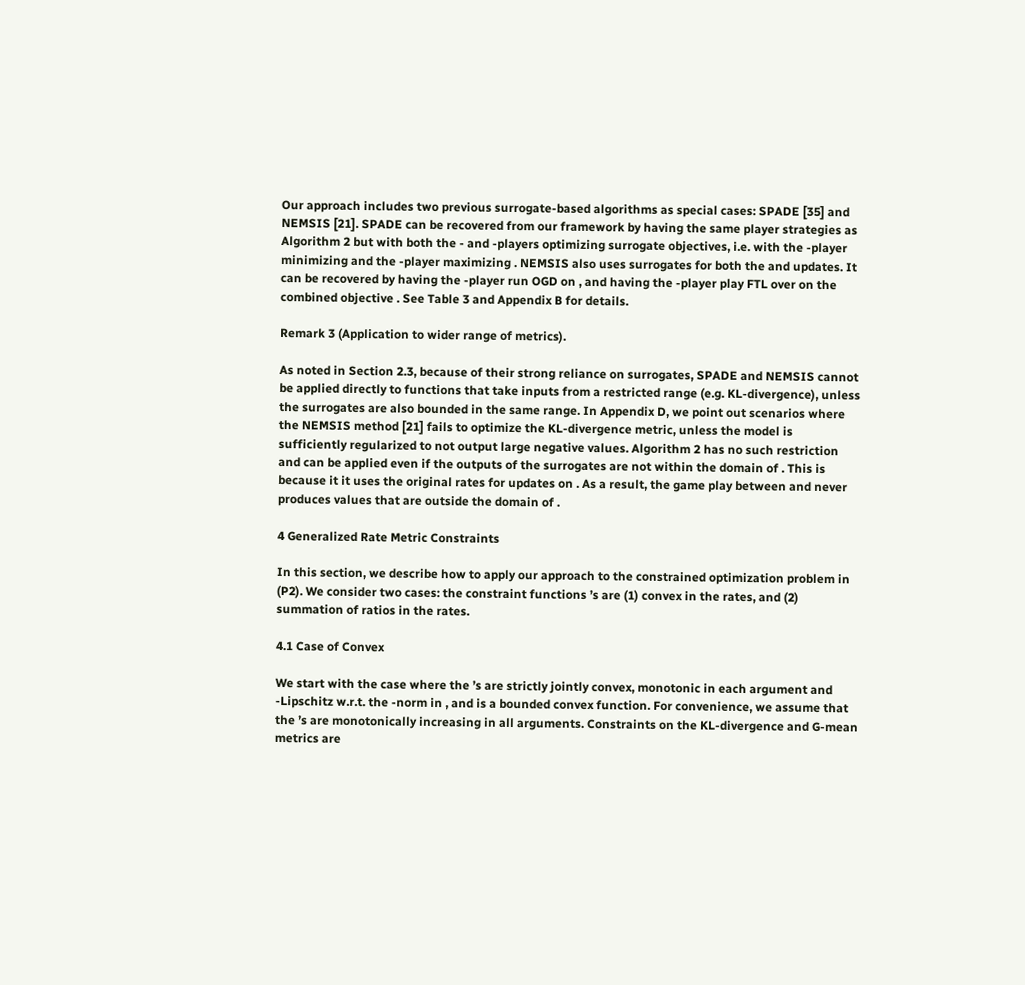Our approach includes two previous surrogate-based algorithms as special cases: SPADE [35] and NEMSIS [21]. SPADE can be recovered from our framework by having the same player strategies as Algorithm 2 but with both the - and -players optimizing surrogate objectives, i.e. with the -player minimizing and the -player maximizing . NEMSIS also uses surrogates for both the and updates. It can be recovered by having the -player run OGD on , and having the -player play FTL over on the combined objective . See Table 3 and Appendix B for details.

Remark 3 (Application to wider range of metrics).

As noted in Section 2.3, because of their strong reliance on surrogates, SPADE and NEMSIS cannot be applied directly to functions that take inputs from a restricted range (e.g. KL-divergence), unless the surrogates are also bounded in the same range. In Appendix D, we point out scenarios where the NEMSIS method [21] fails to optimize the KL-divergence metric, unless the model is sufficiently regularized to not output large negative values. Algorithm 2 has no such restriction and can be applied even if the outputs of the surrogates are not within the domain of . This is because it it uses the original rates for updates on . As a result, the game play between and never produces values that are outside the domain of .

4 Generalized Rate Metric Constraints

In this section, we describe how to apply our approach to the constrained optimization problem in (P2). We consider two cases: the constraint functions ’s are (1) convex in the rates, and (2) summation of ratios in the rates.

4.1 Case of Convex

We start with the case where the ’s are strictly jointly convex, monotonic in each argument and -Lipschitz w.r.t. the -norm in , and is a bounded convex function. For convenience, we assume that the ’s are monotonically increasing in all arguments. Constraints on the KL-divergence and G-mean metrics are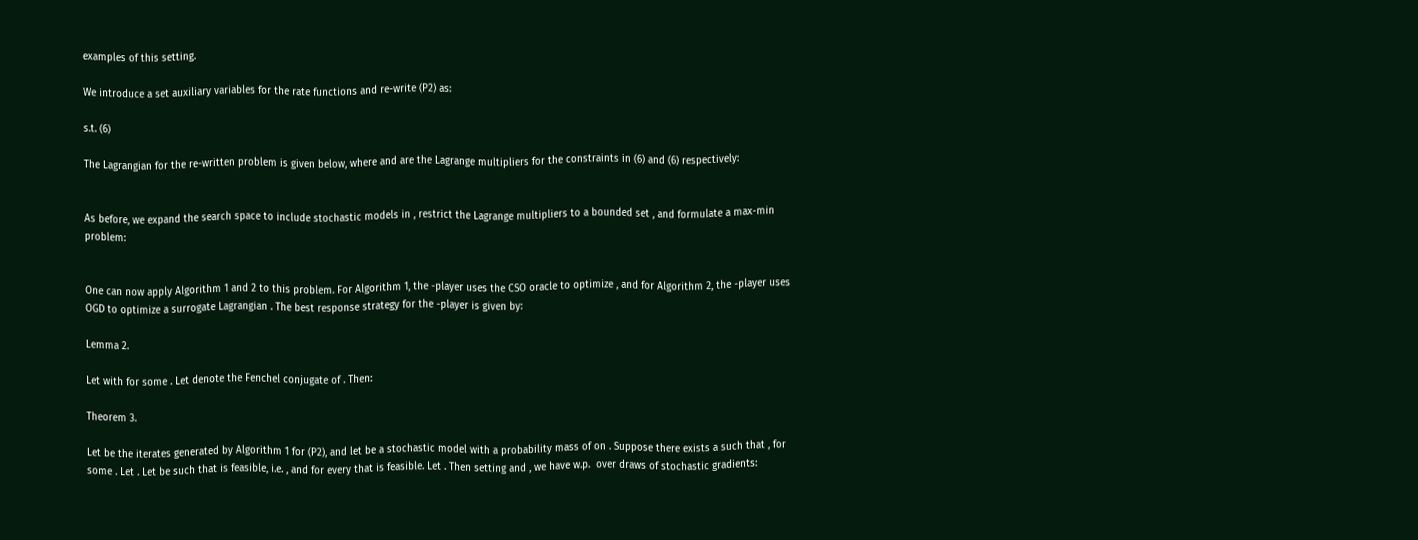examples of this setting.

We introduce a set auxiliary variables for the rate functions and re-write (P2) as:

s.t. (6)

The Lagrangian for the re-written problem is given below, where and are the Lagrange multipliers for the constraints in (6) and (6) respectively:


As before, we expand the search space to include stochastic models in , restrict the Lagrange multipliers to a bounded set , and formulate a max-min problem:


One can now apply Algorithm 1 and 2 to this problem. For Algorithm 1, the -player uses the CSO oracle to optimize , and for Algorithm 2, the -player uses OGD to optimize a surrogate Lagrangian . The best response strategy for the -player is given by:

Lemma 2.

Let with for some . Let denote the Fenchel conjugate of . Then:

Theorem 3.

Let be the iterates generated by Algorithm 1 for (P2), and let be a stochastic model with a probability mass of on . Suppose there exists a such that , for some . Let . Let be such that is feasible, i.e. , and for every that is feasible. Let . Then setting and , we have w.p.  over draws of stochastic gradients: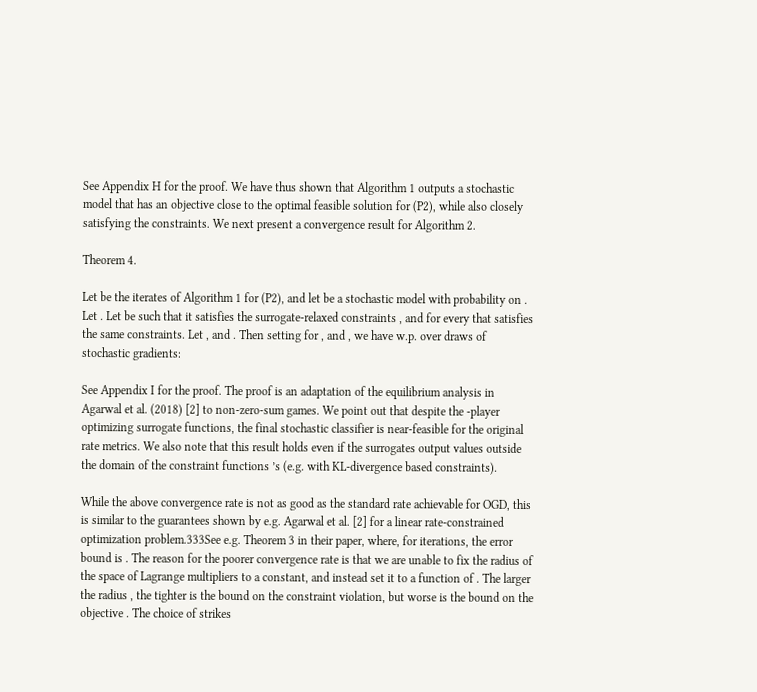See Appendix H for the proof. We have thus shown that Algorithm 1 outputs a stochastic model that has an objective close to the optimal feasible solution for (P2), while also closely satisfying the constraints. We next present a convergence result for Algorithm 2.

Theorem 4.

Let be the iterates of Algorithm 1 for (P2), and let be a stochastic model with probability on . Let . Let be such that it satisfies the surrogate-relaxed constraints , and for every that satisfies the same constraints. Let , and . Then setting for , and , we have w.p. over draws of stochastic gradients:

See Appendix I for the proof. The proof is an adaptation of the equilibrium analysis in Agarwal et al. (2018) [2] to non-zero-sum games. We point out that despite the -player optimizing surrogate functions, the final stochastic classifier is near-feasible for the original rate metrics. We also note that this result holds even if the surrogates output values outside the domain of the constraint functions ’s (e.g. with KL-divergence based constraints).

While the above convergence rate is not as good as the standard rate achievable for OGD, this is similar to the guarantees shown by e.g. Agarwal et al. [2] for a linear rate-constrained optimization problem.333See e.g. Theorem 3 in their paper, where, for iterations, the error bound is . The reason for the poorer convergence rate is that we are unable to fix the radius of the space of Lagrange multipliers to a constant, and instead set it to a function of . The larger the radius , the tighter is the bound on the constraint violation, but worse is the bound on the objective . The choice of strikes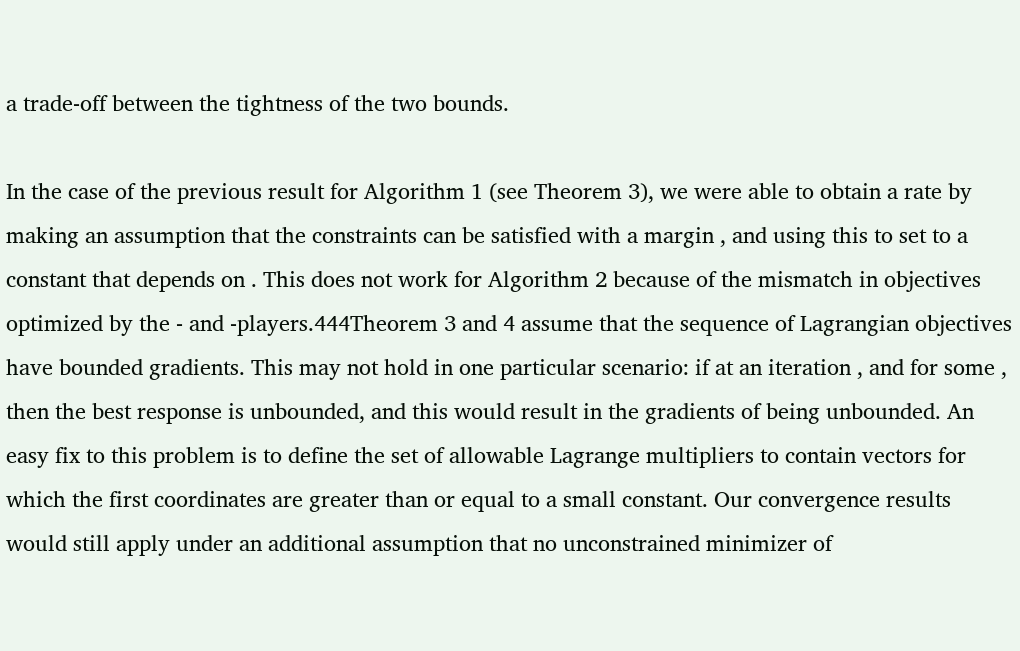a trade-off between the tightness of the two bounds.

In the case of the previous result for Algorithm 1 (see Theorem 3), we were able to obtain a rate by making an assumption that the constraints can be satisfied with a margin , and using this to set to a constant that depends on . This does not work for Algorithm 2 because of the mismatch in objectives optimized by the - and -players.444Theorem 3 and 4 assume that the sequence of Lagrangian objectives have bounded gradients. This may not hold in one particular scenario: if at an iteration , and for some , then the best response is unbounded, and this would result in the gradients of being unbounded. An easy fix to this problem is to define the set of allowable Lagrange multipliers to contain vectors for which the first coordinates are greater than or equal to a small constant. Our convergence results would still apply under an additional assumption that no unconstrained minimizer of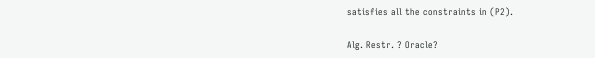satisfies all the constraints in (P2).

Alg. Restr. ? Oracle?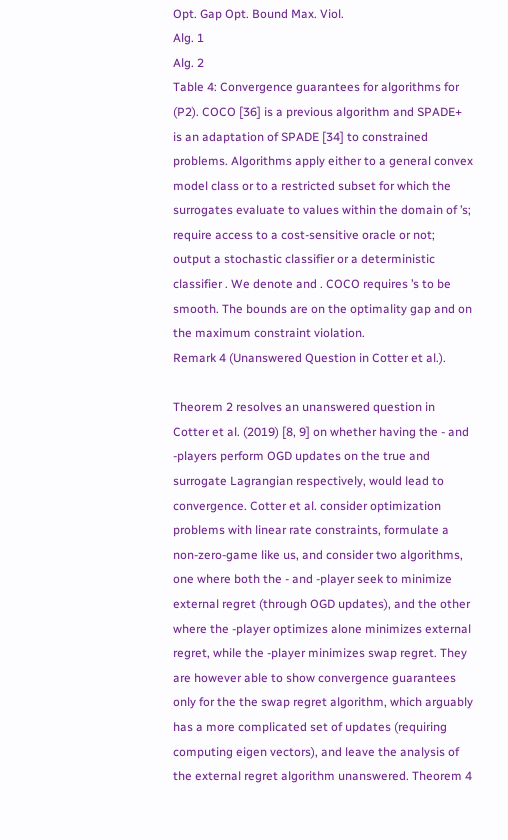Opt. Gap Opt. Bound Max. Viol.
Alg. 1
Alg. 2
Table 4: Convergence guarantees for algorithms for (P2). COCO [36] is a previous algorithm and SPADE+ is an adaptation of SPADE [34] to constrained problems. Algorithms apply either to a general convex model class or to a restricted subset for which the surrogates evaluate to values within the domain of ’s; require access to a cost-sensitive oracle or not; output a stochastic classifier or a deterministic classifier . We denote and . COCO requires ’s to be smooth. The bounds are on the optimality gap and on the maximum constraint violation.
Remark 4 (Unanswered Question in Cotter et al.).

Theorem 2 resolves an unanswered question in Cotter et al. (2019) [8, 9] on whether having the - and -players perform OGD updates on the true and surrogate Lagrangian respectively, would lead to convergence. Cotter et al. consider optimization problems with linear rate constraints, formulate a non-zero-game like us, and consider two algorithms, one where both the - and -player seek to minimize external regret (through OGD updates), and the other where the -player optimizes alone minimizes external regret, while the -player minimizes swap regret. They are however able to show convergence guarantees only for the the swap regret algorithm, which arguably has a more complicated set of updates (requiring computing eigen vectors), and leave the analysis of the external regret algorithm unanswered. Theorem 4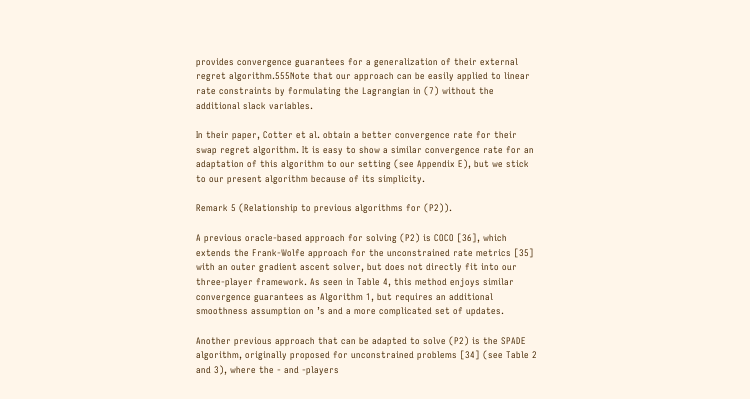provides convergence guarantees for a generalization of their external regret algorithm.555Note that our approach can be easily applied to linear rate constraints by formulating the Lagrangian in (7) without the additional slack variables.

In their paper, Cotter et al. obtain a better convergence rate for their swap regret algorithm. It is easy to show a similar convergence rate for an adaptation of this algorithm to our setting (see Appendix E), but we stick to our present algorithm because of its simplicity.

Remark 5 (Relationship to previous algorithms for (P2)).

A previous oracle-based approach for solving (P2) is COCO [36], which extends the Frank-Wolfe approach for the unconstrained rate metrics [35] with an outer gradient ascent solver, but does not directly fit into our three-player framework. As seen in Table 4, this method enjoys similar convergence guarantees as Algorithm 1, but requires an additional smoothness assumption on ’s and a more complicated set of updates.

Another previous approach that can be adapted to solve (P2) is the SPADE algorithm, originally proposed for unconstrained problems [34] (see Table 2 and 3), where the - and -players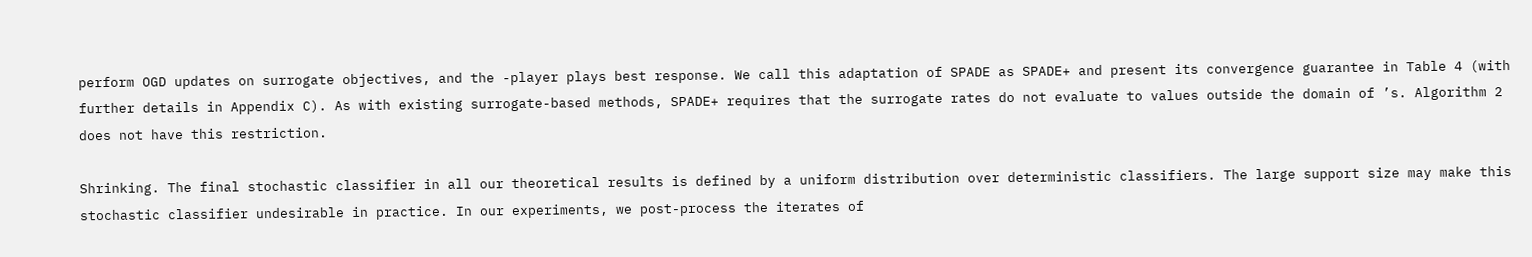perform OGD updates on surrogate objectives, and the -player plays best response. We call this adaptation of SPADE as SPADE+ and present its convergence guarantee in Table 4 (with further details in Appendix C). As with existing surrogate-based methods, SPADE+ requires that the surrogate rates do not evaluate to values outside the domain of ’s. Algorithm 2 does not have this restriction.

Shrinking. The final stochastic classifier in all our theoretical results is defined by a uniform distribution over deterministic classifiers. The large support size may make this stochastic classifier undesirable in practice. In our experiments, we post-process the iterates of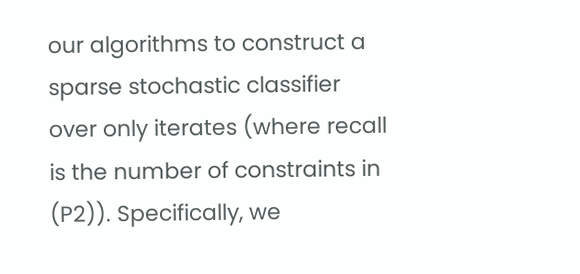our algorithms to construct a sparse stochastic classifier over only iterates (where recall is the number of constraints in (P2)). Specifically, we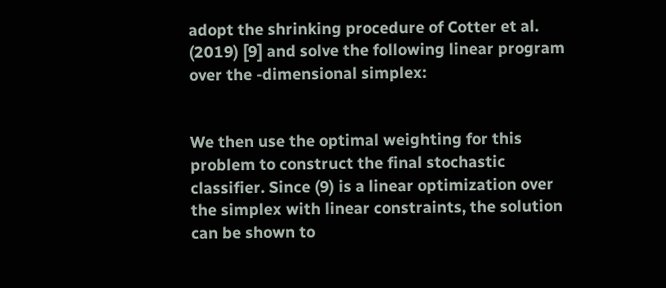adopt the shrinking procedure of Cotter et al. (2019) [9] and solve the following linear program over the -dimensional simplex:


We then use the optimal weighting for this problem to construct the final stochastic classifier. Since (9) is a linear optimization over the simplex with linear constraints, the solution can be shown to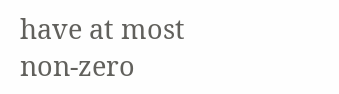have at most non-zero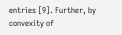entries [9]. Further, by convexity of